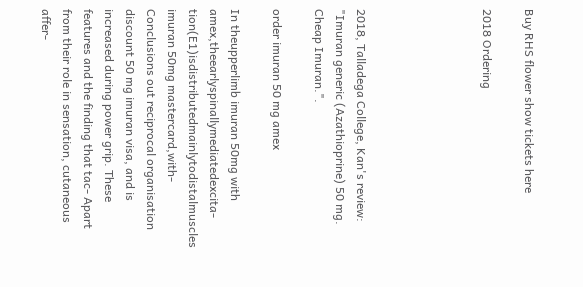Buy RHS flower show tickets here

2018 Ordering





2018, Talladega College, Kan's review: "Imuran generic (Azathioprine) 50 mg. Cheap Imuran.".

order imuran 50 mg amex

In theupperlimb imuran 50mg with amex,theearlyspinallymediatedexcita- tion(E1)isdistributedmainlytodistalmuscles imuran 50mg mastercard,with- Conclusions out reciprocal organisation discount 50 mg imuran visa, and is increased during power grip. These features and the finding that tac- Apart from their role in sensation, cutaneous affer-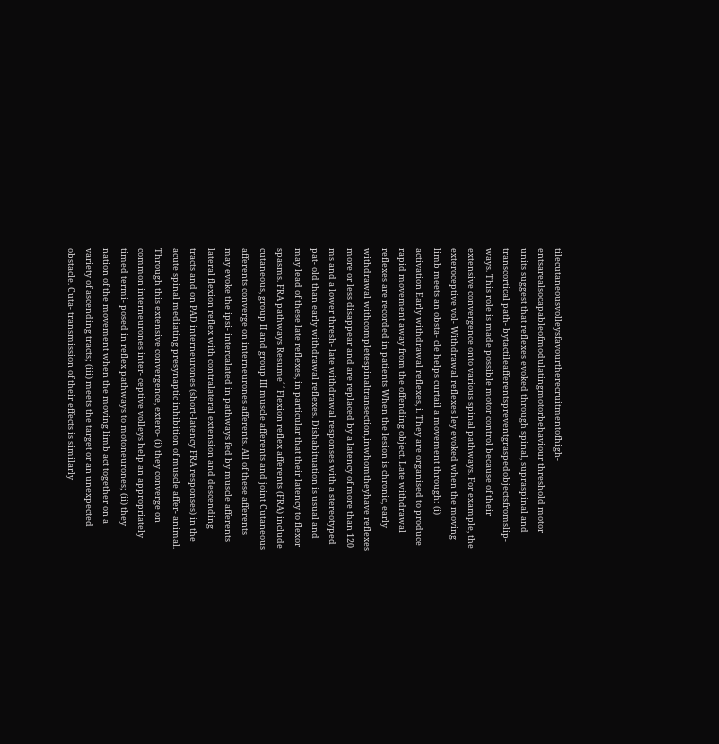tilecutaneousvolleysfavourtherecruitmentofhigh- entsarealsocapableofmodulatingmotorbehaviour threshold motor units suggest that reflexes evoked through spinal, supraspinal and transcortical path- bytactileafferentspreventgraspedobjectsfromslip- ways. This role is made possible motor control because of their extensive convergence onto various spinal pathways. For example, the exteroceptive vol- Withdrawal reflexes ley evoked when the moving limb meets an obsta- cle helps curtail a movement through: (i) activation Early withdrawal reflexes, i. They are organised to produce rapid movement away from the offending object. Late withdrawal reflexes are recorded in patients When the lesion is chronic, early withdrawal withcompletespinaltransection,inwhomtheyhave reflexes more or less disappear and are replaced by a latency of more than 120 ms and a lower thresh- late withdrawal responses with a stereotyped pat- old than early withdrawal reflexes. Dishabituation is usual and may lead of these late reflexes, in particular that their latency to flexor spasms. FRA pathways Resume´ ´ Flexion reflex afferents (FRA) include cutaneous, group II and group III muscle afferents and joint Cutaneous afferents converge on interneurones afferents. All of these afferents may evoke the ipsi- intercalated in pathways fed by muscle afferents lateral flexion reflex with contralateral extension and descending tracts and on PAD interneurones (short-latency FRA responses) in the acute spinal mediating presynaptic inhibition of muscle affer- animal. Through this extensive convergence, extero- (i) they converge on common interneurones inter- ceptive volleys help an appropriately timed termi- posed in reflex pathways to motoneurones; (ii) they nation of the movement when the moving limb act together on a variety of ascending tracts; (iii) meets the target or an unexpected obstacle. Cuta- transmission of their effects is similarly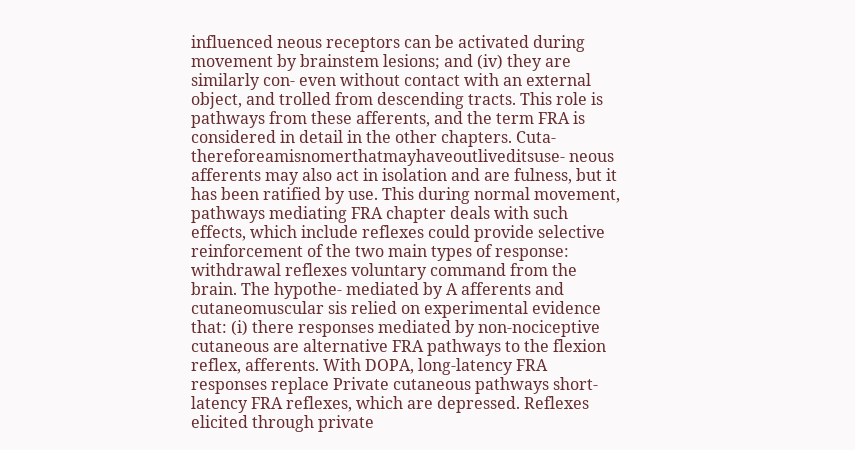influenced neous receptors can be activated during movement by brainstem lesions; and (iv) they are similarly con- even without contact with an external object, and trolled from descending tracts. This role is pathways from these afferents, and the term FRA is considered in detail in the other chapters. Cuta- thereforeamisnomerthatmayhaveoutliveditsuse- neous afferents may also act in isolation and are fulness, but it has been ratified by use. This during normal movement, pathways mediating FRA chapter deals with such effects, which include reflexes could provide selective reinforcement of the two main types of response: withdrawal reflexes voluntary command from the brain. The hypothe- mediated by A afferents and cutaneomuscular sis relied on experimental evidence that: (i) there responses mediated by non-nociceptive cutaneous are alternative FRA pathways to the flexion reflex, afferents. With DOPA, long-latency FRA responses replace Private cutaneous pathways short-latency FRA reflexes, which are depressed. Reflexes elicited through private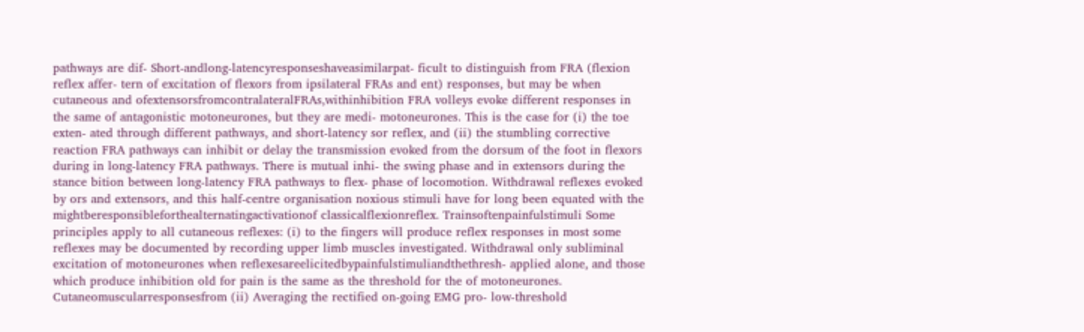pathways are dif- Short-andlong-latencyresponseshaveasimilarpat- ficult to distinguish from FRA (flexion reflex affer- tern of excitation of flexors from ipsilateral FRAs and ent) responses, but may be when cutaneous and ofextensorsfromcontralateralFRAs,withinhibition FRA volleys evoke different responses in the same of antagonistic motoneurones, but they are medi- motoneurones. This is the case for (i) the toe exten- ated through different pathways, and short-latency sor reflex, and (ii) the stumbling corrective reaction FRA pathways can inhibit or delay the transmission evoked from the dorsum of the foot in flexors during in long-latency FRA pathways. There is mutual inhi- the swing phase and in extensors during the stance bition between long-latency FRA pathways to flex- phase of locomotion. Withdrawal reflexes evoked by ors and extensors, and this half-centre organisation noxious stimuli have for long been equated with the mightberesponsibleforthealternatingactivationof classicalflexionreflex. Trainsoftenpainfulstimuli Some principles apply to all cutaneous reflexes: (i) to the fingers will produce reflex responses in most some reflexes may be documented by recording upper limb muscles investigated. Withdrawal only subliminal excitation of motoneurones when reflexesareelicitedbypainfulstimuliandthethresh- applied alone, and those which produce inhibition old for pain is the same as the threshold for the of motoneurones. Cutaneomuscularresponsesfrom (ii) Averaging the rectified on-going EMG pro- low-threshold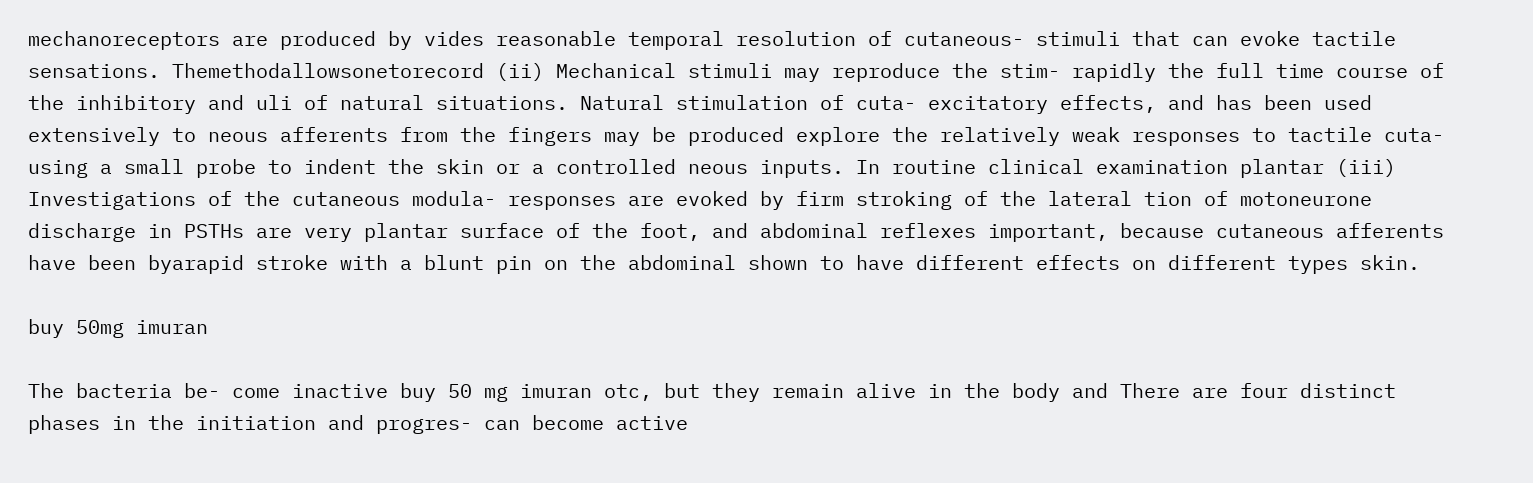mechanoreceptors are produced by vides reasonable temporal resolution of cutaneous- stimuli that can evoke tactile sensations. Themethodallowsonetorecord (ii) Mechanical stimuli may reproduce the stim- rapidly the full time course of the inhibitory and uli of natural situations. Natural stimulation of cuta- excitatory effects, and has been used extensively to neous afferents from the fingers may be produced explore the relatively weak responses to tactile cuta- using a small probe to indent the skin or a controlled neous inputs. In routine clinical examination plantar (iii) Investigations of the cutaneous modula- responses are evoked by firm stroking of the lateral tion of motoneurone discharge in PSTHs are very plantar surface of the foot, and abdominal reflexes important, because cutaneous afferents have been byarapid stroke with a blunt pin on the abdominal shown to have different effects on different types skin.

buy 50mg imuran

The bacteria be- come inactive buy 50 mg imuran otc, but they remain alive in the body and There are four distinct phases in the initiation and progres- can become active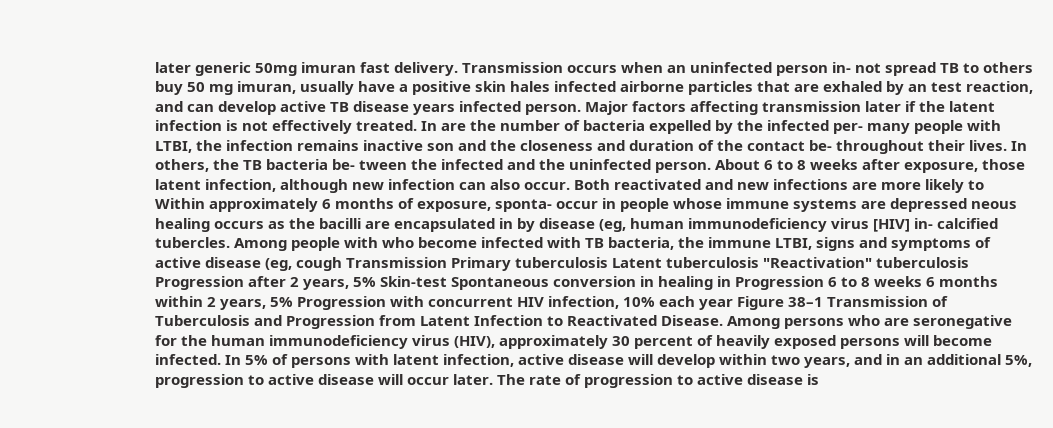later generic 50mg imuran fast delivery. Transmission occurs when an uninfected person in- not spread TB to others buy 50 mg imuran, usually have a positive skin hales infected airborne particles that are exhaled by an test reaction, and can develop active TB disease years infected person. Major factors affecting transmission later if the latent infection is not effectively treated. In are the number of bacteria expelled by the infected per- many people with LTBI, the infection remains inactive son and the closeness and duration of the contact be- throughout their lives. In others, the TB bacteria be- tween the infected and the uninfected person. About 6 to 8 weeks after exposure, those latent infection, although new infection can also occur. Both reactivated and new infections are more likely to Within approximately 6 months of exposure, sponta- occur in people whose immune systems are depressed neous healing occurs as the bacilli are encapsulated in by disease (eg, human immunodeficiency virus [HIV] in- calcified tubercles. Among people with who become infected with TB bacteria, the immune LTBI, signs and symptoms of active disease (eg, cough Transmission Primary tuberculosis Latent tuberculosis "Reactivation" tuberculosis Progression after 2 years, 5% Skin-test Spontaneous conversion in healing in Progression 6 to 8 weeks 6 months within 2 years, 5% Progression with concurrent HIV infection, 10% each year Figure 38–1 Transmission of Tuberculosis and Progression from Latent Infection to Reactivated Disease. Among persons who are seronegative for the human immunodeficiency virus (HIV), approximately 30 percent of heavily exposed persons will become infected. In 5% of persons with latent infection, active disease will develop within two years, and in an additional 5%, progression to active disease will occur later. The rate of progression to active disease is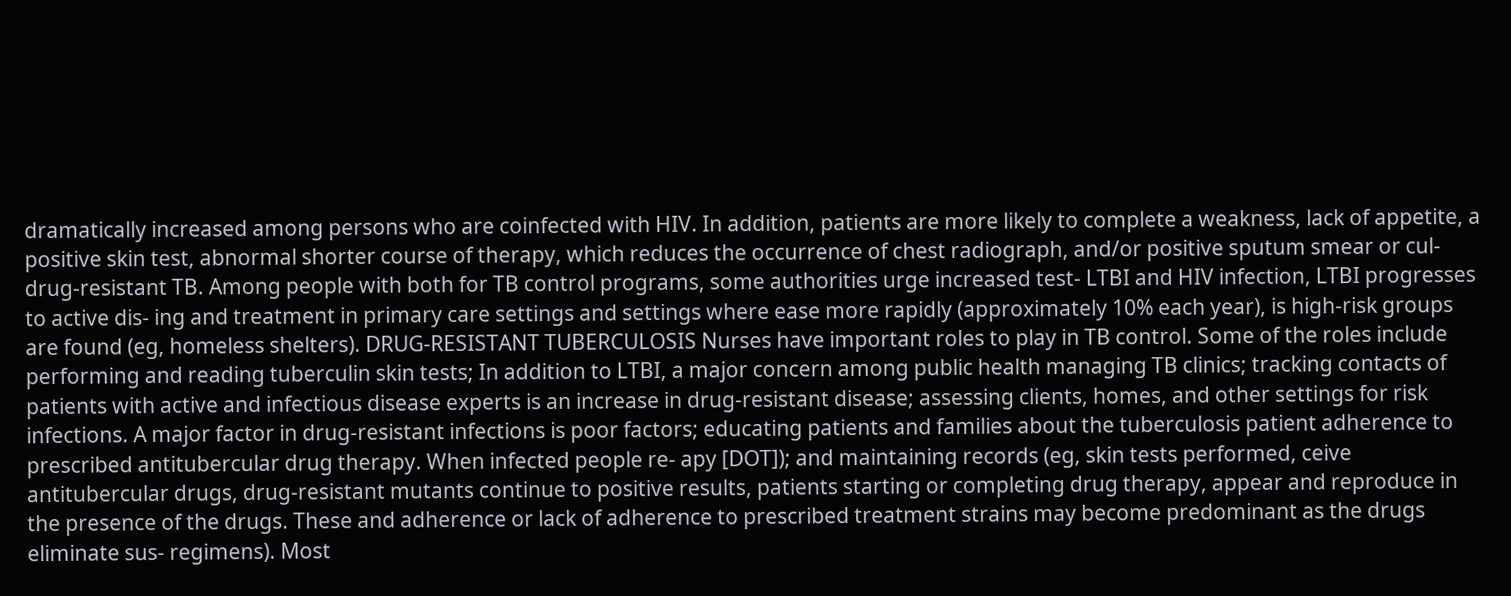dramatically increased among persons who are coinfected with HIV. In addition, patients are more likely to complete a weakness, lack of appetite, a positive skin test, abnormal shorter course of therapy, which reduces the occurrence of chest radiograph, and/or positive sputum smear or cul- drug-resistant TB. Among people with both for TB control programs, some authorities urge increased test- LTBI and HIV infection, LTBI progresses to active dis- ing and treatment in primary care settings and settings where ease more rapidly (approximately 10% each year), is high-risk groups are found (eg, homeless shelters). DRUG-RESISTANT TUBERCULOSIS Nurses have important roles to play in TB control. Some of the roles include performing and reading tuberculin skin tests; In addition to LTBI, a major concern among public health managing TB clinics; tracking contacts of patients with active and infectious disease experts is an increase in drug-resistant disease; assessing clients, homes, and other settings for risk infections. A major factor in drug-resistant infections is poor factors; educating patients and families about the tuberculosis patient adherence to prescribed antitubercular drug therapy. When infected people re- apy [DOT]); and maintaining records (eg, skin tests performed, ceive antitubercular drugs, drug-resistant mutants continue to positive results, patients starting or completing drug therapy, appear and reproduce in the presence of the drugs. These and adherence or lack of adherence to prescribed treatment strains may become predominant as the drugs eliminate sus- regimens). Most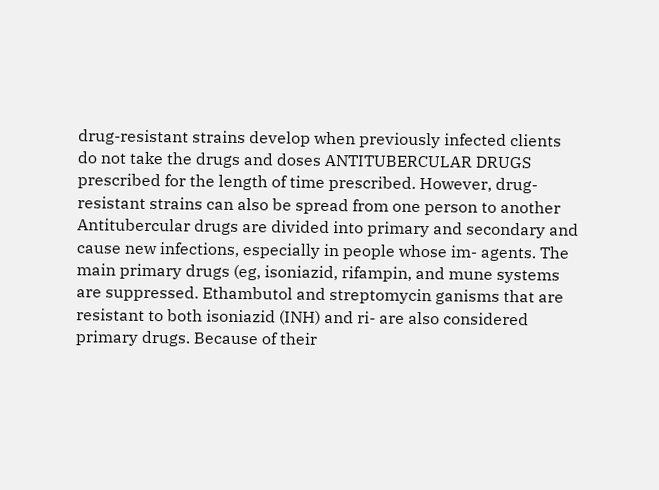drug-resistant strains develop when previously infected clients do not take the drugs and doses ANTITUBERCULAR DRUGS prescribed for the length of time prescribed. However, drug- resistant strains can also be spread from one person to another Antitubercular drugs are divided into primary and secondary and cause new infections, especially in people whose im- agents. The main primary drugs (eg, isoniazid, rifampin, and mune systems are suppressed. Ethambutol and streptomycin ganisms that are resistant to both isoniazid (INH) and ri- are also considered primary drugs. Because of their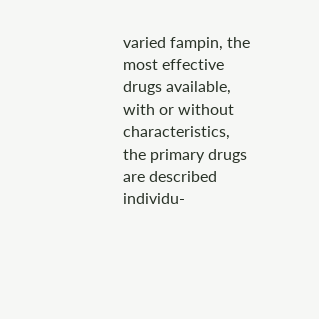varied fampin, the most effective drugs available, with or without characteristics, the primary drugs are described individu-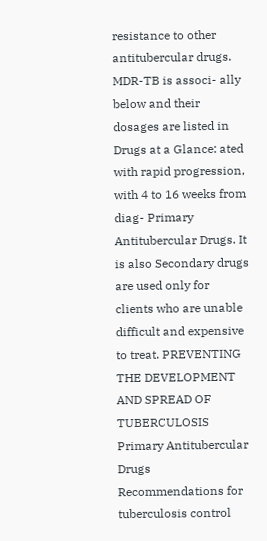resistance to other antitubercular drugs. MDR-TB is associ- ally below and their dosages are listed in Drugs at a Glance: ated with rapid progression, with 4 to 16 weeks from diag- Primary Antitubercular Drugs. It is also Secondary drugs are used only for clients who are unable difficult and expensive to treat. PREVENTING THE DEVELOPMENT AND SPREAD OF TUBERCULOSIS Primary Antitubercular Drugs Recommendations for tuberculosis control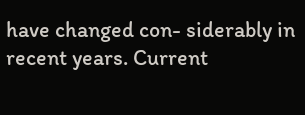have changed con- siderably in recent years. Current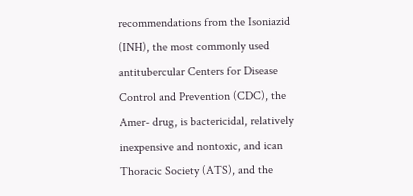recommendations from the Isoniazid (INH), the most commonly used antitubercular Centers for Disease Control and Prevention (CDC), the Amer- drug, is bactericidal, relatively inexpensive and nontoxic, and ican Thoracic Society (ATS), and the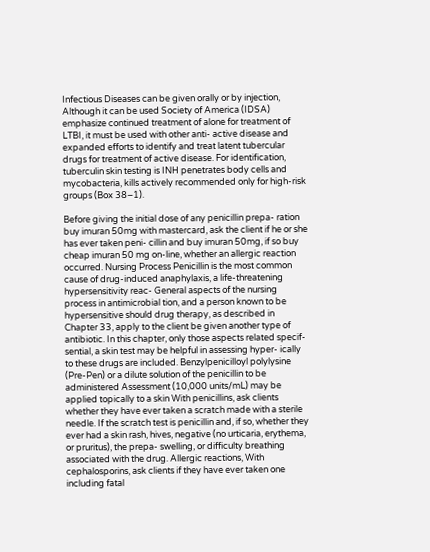Infectious Diseases can be given orally or by injection, Although it can be used Society of America (IDSA) emphasize continued treatment of alone for treatment of LTBI, it must be used with other anti- active disease and expanded efforts to identify and treat latent tubercular drugs for treatment of active disease. For identification, tuberculin skin testing is INH penetrates body cells and mycobacteria, kills actively recommended only for high-risk groups (Box 38–1).

Before giving the initial dose of any penicillin prepa- ration buy imuran 50mg with mastercard, ask the client if he or she has ever taken peni- cillin and buy imuran 50mg, if so buy cheap imuran 50 mg on-line, whether an allergic reaction occurred. Nursing Process Penicillin is the most common cause of drug-induced anaphylaxis, a life-threatening hypersensitivity reac- General aspects of the nursing process in antimicrobial tion, and a person known to be hypersensitive should drug therapy, as described in Chapter 33, apply to the client be given another type of antibiotic. In this chapter, only those aspects related specif- sential, a skin test may be helpful in assessing hyper- ically to these drugs are included. Benzylpenicilloyl polylysine (Pre-Pen) or a dilute solution of the penicillin to be administered Assessment (10,000 units/mL) may be applied topically to a skin With penicillins, ask clients whether they have ever taken a scratch made with a sterile needle. If the scratch test is penicillin and, if so, whether they ever had a skin rash, hives, negative (no urticaria, erythema, or pruritus), the prepa- swelling, or difficulty breathing associated with the drug. Allergic reactions, With cephalosporins, ask clients if they have ever taken one including fatal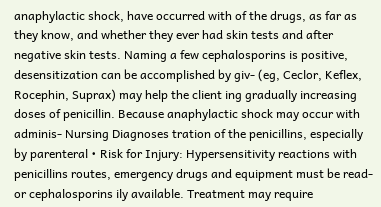anaphylactic shock, have occurred with of the drugs, as far as they know, and whether they ever had skin tests and after negative skin tests. Naming a few cephalosporins is positive, desensitization can be accomplished by giv- (eg, Ceclor, Keflex, Rocephin, Suprax) may help the client ing gradually increasing doses of penicillin. Because anaphylactic shock may occur with adminis- Nursing Diagnoses tration of the penicillins, especially by parenteral • Risk for Injury: Hypersensitivity reactions with penicillins routes, emergency drugs and equipment must be read- or cephalosporins ily available. Treatment may require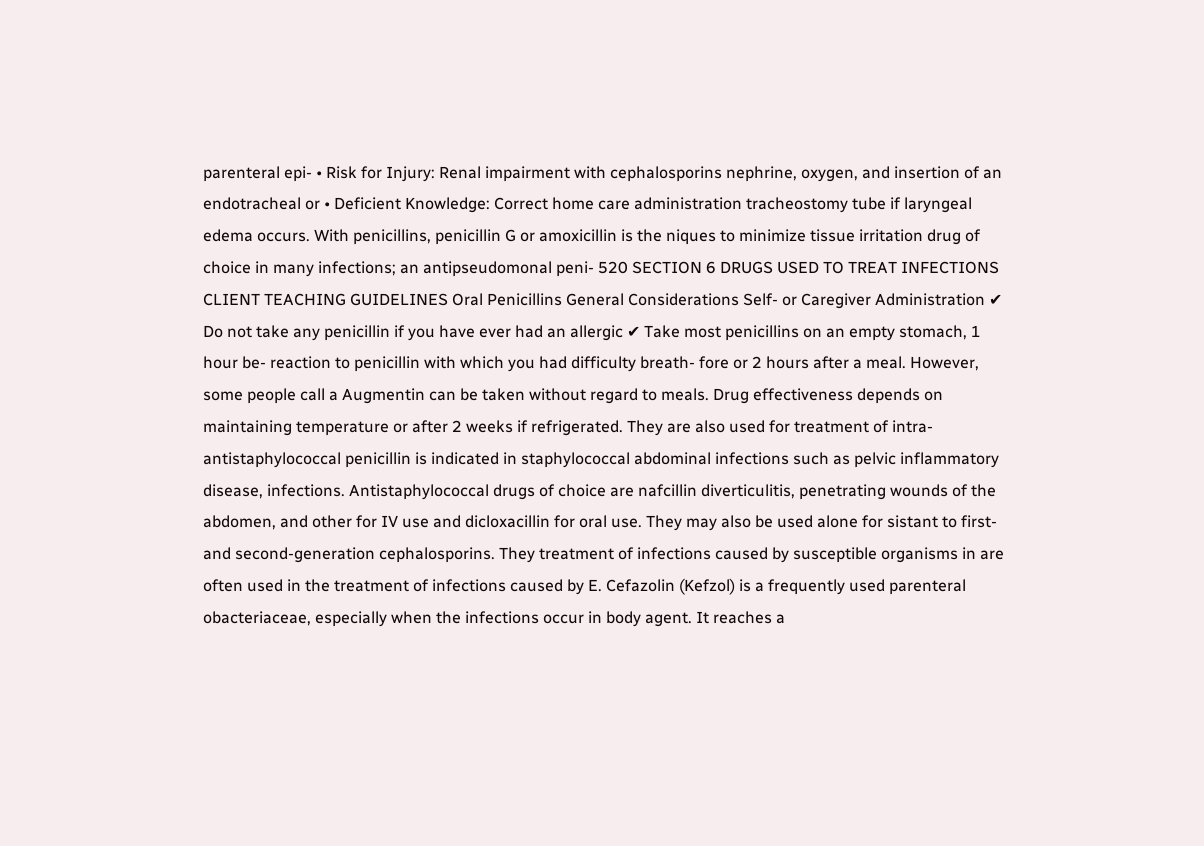parenteral epi- • Risk for Injury: Renal impairment with cephalosporins nephrine, oxygen, and insertion of an endotracheal or • Deficient Knowledge: Correct home care administration tracheostomy tube if laryngeal edema occurs. With penicillins, penicillin G or amoxicillin is the niques to minimize tissue irritation drug of choice in many infections; an antipseudomonal peni- 520 SECTION 6 DRUGS USED TO TREAT INFECTIONS CLIENT TEACHING GUIDELINES Oral Penicillins General Considerations Self- or Caregiver Administration ✔ Do not take any penicillin if you have ever had an allergic ✔ Take most penicillins on an empty stomach, 1 hour be- reaction to penicillin with which you had difficulty breath- fore or 2 hours after a meal. However, some people call a Augmentin can be taken without regard to meals. Drug effectiveness depends on maintaining temperature or after 2 weeks if refrigerated. They are also used for treatment of intra- antistaphylococcal penicillin is indicated in staphylococcal abdominal infections such as pelvic inflammatory disease, infections. Antistaphylococcal drugs of choice are nafcillin diverticulitis, penetrating wounds of the abdomen, and other for IV use and dicloxacillin for oral use. They may also be used alone for sistant to first- and second-generation cephalosporins. They treatment of infections caused by susceptible organisms in are often used in the treatment of infections caused by E. Cefazolin (Kefzol) is a frequently used parenteral obacteriaceae, especially when the infections occur in body agent. It reaches a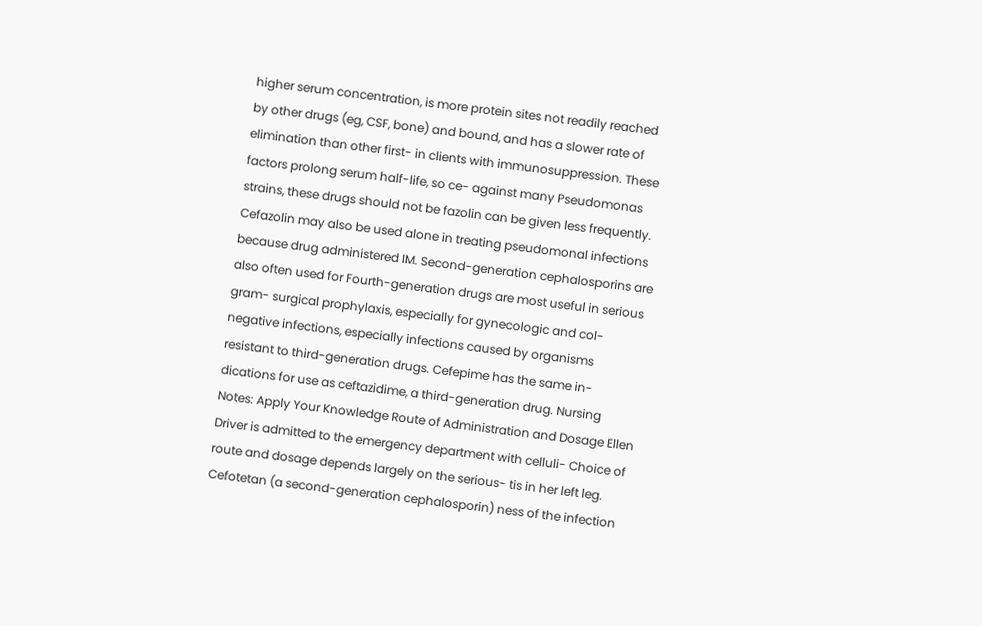higher serum concentration, is more protein sites not readily reached by other drugs (eg, CSF, bone) and bound, and has a slower rate of elimination than other first- in clients with immunosuppression. These factors prolong serum half-life, so ce- against many Pseudomonas strains, these drugs should not be fazolin can be given less frequently. Cefazolin may also be used alone in treating pseudomonal infections because drug administered IM. Second-generation cephalosporins are also often used for Fourth-generation drugs are most useful in serious gram- surgical prophylaxis, especially for gynecologic and col- negative infections, especially infections caused by organisms resistant to third-generation drugs. Cefepime has the same in- dications for use as ceftazidime, a third-generation drug. Nursing Notes: Apply Your Knowledge Route of Administration and Dosage Ellen Driver is admitted to the emergency department with celluli- Choice of route and dosage depends largely on the serious- tis in her left leg. Cefotetan (a second-generation cephalosporin) ness of the infection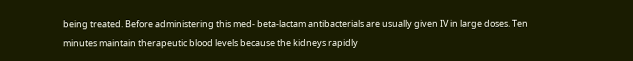being treated. Before administering this med- beta-lactam antibacterials are usually given IV in large doses. Ten minutes maintain therapeutic blood levels because the kidneys rapidly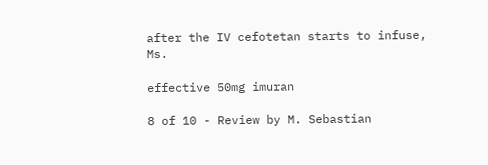after the IV cefotetan starts to infuse, Ms.

effective 50mg imuran

8 of 10 - Review by M. Sebastian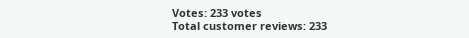Votes: 233 votes
Total customer reviews: 233